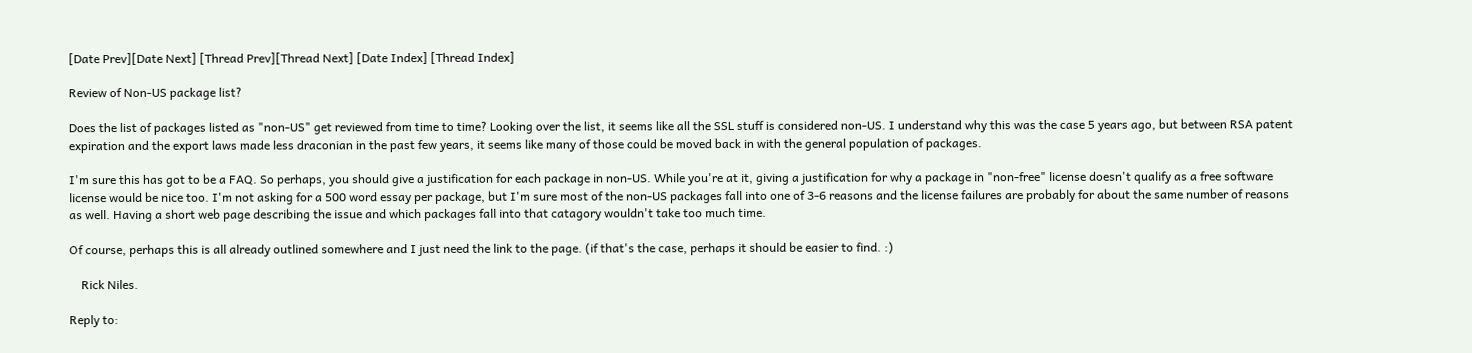[Date Prev][Date Next] [Thread Prev][Thread Next] [Date Index] [Thread Index]

Review of Non-US package list?

Does the list of packages listed as "non-US" get reviewed from time to time? Looking over the list, it seems like all the SSL stuff is considered non-US. I understand why this was the case 5 years ago, but between RSA patent expiration and the export laws made less draconian in the past few years, it seems like many of those could be moved back in with the general population of packages.

I'm sure this has got to be a FAQ. So perhaps, you should give a justification for each package in non-US. While you're at it, giving a justification for why a package in "non-free" license doesn't qualify as a free software license would be nice too. I'm not asking for a 500 word essay per package, but I'm sure most of the non-US packages fall into one of 3-6 reasons and the license failures are probably for about the same number of reasons as well. Having a short web page describing the issue and which packages fall into that catagory wouldn't take too much time.

Of course, perhaps this is all already outlined somewhere and I just need the link to the page. (if that's the case, perhaps it should be easier to find. :)

    Rick Niles.

Reply to: